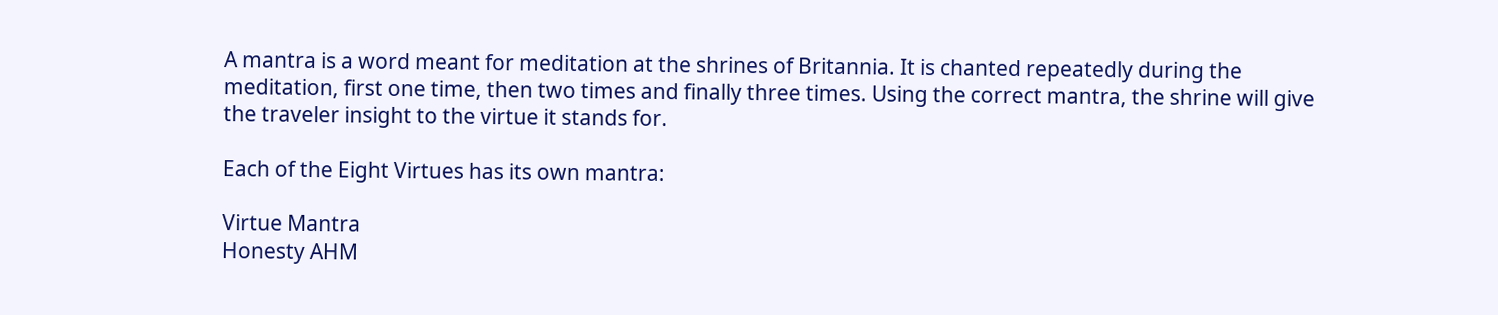A mantra is a word meant for meditation at the shrines of Britannia. It is chanted repeatedly during the meditation, first one time, then two times and finally three times. Using the correct mantra, the shrine will give the traveler insight to the virtue it stands for.

Each of the Eight Virtues has its own mantra:

Virtue Mantra
Honesty AHM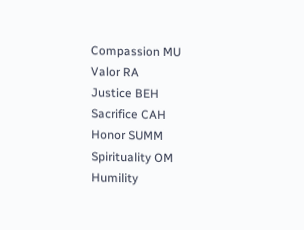Compassion MU
Valor RA
Justice BEH
Sacrifice CAH
Honor SUMM
Spirituality OM
Humility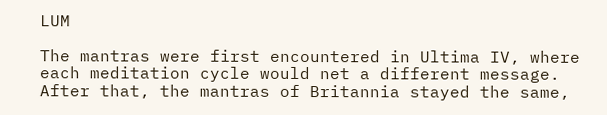LUM

The mantras were first encountered in Ultima IV, where each meditation cycle would net a different message. After that, the mantras of Britannia stayed the same,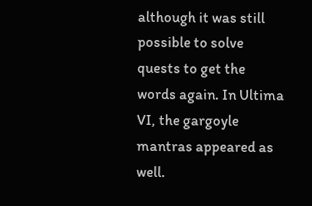although it was still possible to solve quests to get the words again. In Ultima VI, the gargoyle mantras appeared as well.